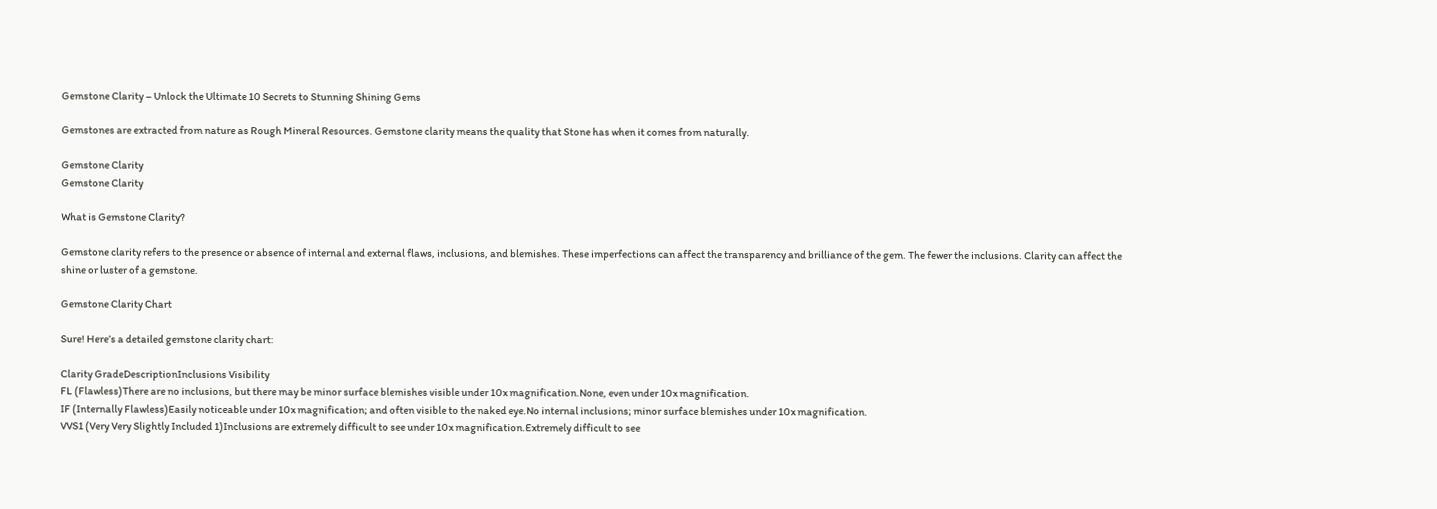Gemstone Clarity – Unlock the Ultimate 10 Secrets to Stunning Shining Gems

Gemstones are extracted from nature as Rough Mineral Resources. Gemstone clarity means the quality that Stone has when it comes from naturally.

Gemstone Clarity
Gemstone Clarity

What is Gemstone Clarity?

Gemstone clarity refers to the presence or absence of internal and external flaws, inclusions, and blemishes. These imperfections can affect the transparency and brilliance of the gem. The fewer the inclusions. Clarity can affect the shine or luster of a gemstone.

Gemstone Clarity Chart

Sure! Here’s a detailed gemstone clarity chart:

Clarity GradeDescriptionInclusions Visibility
FL (Flawless)There are no inclusions, but there may be minor surface blemishes visible under 10x magnification.None, even under 10x magnification.
IF (Internally Flawless)Easily noticeable under 10x magnification; and often visible to the naked eye.No internal inclusions; minor surface blemishes under 10x magnification.
VVS1 (Very Very Slightly Included 1)Inclusions are extremely difficult to see under 10x magnification.Extremely difficult to see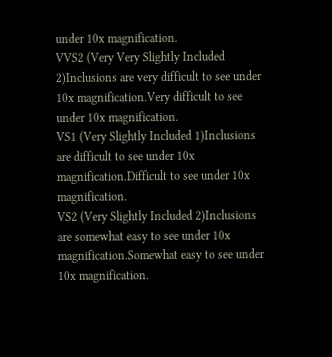under 10x magnification.
VVS2 (Very Very Slightly Included 2)Inclusions are very difficult to see under 10x magnification.Very difficult to see under 10x magnification.
VS1 (Very Slightly Included 1)Inclusions are difficult to see under 10x magnification.Difficult to see under 10x magnification.
VS2 (Very Slightly Included 2)Inclusions are somewhat easy to see under 10x magnification.Somewhat easy to see under 10x magnification.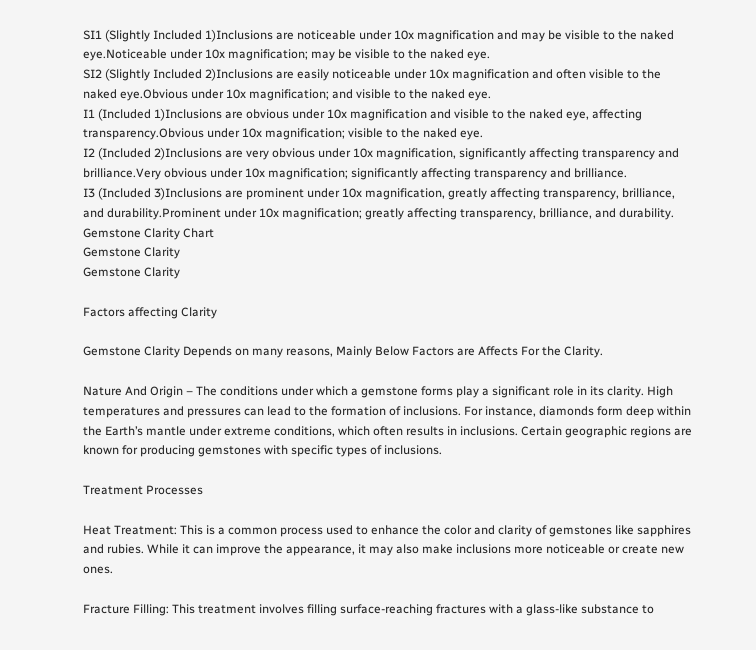SI1 (Slightly Included 1)Inclusions are noticeable under 10x magnification and may be visible to the naked eye.Noticeable under 10x magnification; may be visible to the naked eye.
SI2 (Slightly Included 2)Inclusions are easily noticeable under 10x magnification and often visible to the naked eye.Obvious under 10x magnification; and visible to the naked eye.
I1 (Included 1)Inclusions are obvious under 10x magnification and visible to the naked eye, affecting transparency.Obvious under 10x magnification; visible to the naked eye.
I2 (Included 2)Inclusions are very obvious under 10x magnification, significantly affecting transparency and brilliance.Very obvious under 10x magnification; significantly affecting transparency and brilliance.
I3 (Included 3)Inclusions are prominent under 10x magnification, greatly affecting transparency, brilliance, and durability.Prominent under 10x magnification; greatly affecting transparency, brilliance, and durability.
Gemstone Clarity Chart
Gemstone Clarity
Gemstone Clarity

Factors affecting Clarity

Gemstone Clarity Depends on many reasons, Mainly Below Factors are Affects For the Clarity.

Nature And Origin – The conditions under which a gemstone forms play a significant role in its clarity. High temperatures and pressures can lead to the formation of inclusions. For instance, diamonds form deep within the Earth’s mantle under extreme conditions, which often results in inclusions. Certain geographic regions are known for producing gemstones with specific types of inclusions.

Treatment Processes

Heat Treatment: This is a common process used to enhance the color and clarity of gemstones like sapphires and rubies. While it can improve the appearance, it may also make inclusions more noticeable or create new ones.

Fracture Filling: This treatment involves filling surface-reaching fractures with a glass-like substance to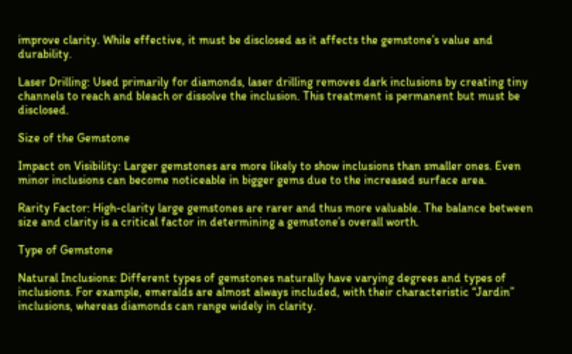improve clarity. While effective, it must be disclosed as it affects the gemstone’s value and durability.

Laser Drilling: Used primarily for diamonds, laser drilling removes dark inclusions by creating tiny channels to reach and bleach or dissolve the inclusion. This treatment is permanent but must be disclosed.

Size of the Gemstone

Impact on Visibility: Larger gemstones are more likely to show inclusions than smaller ones. Even minor inclusions can become noticeable in bigger gems due to the increased surface area.

Rarity Factor: High-clarity large gemstones are rarer and thus more valuable. The balance between size and clarity is a critical factor in determining a gemstone’s overall worth.

Type of Gemstone

Natural Inclusions: Different types of gemstones naturally have varying degrees and types of inclusions. For example, emeralds are almost always included, with their characteristic “Jardin” inclusions, whereas diamonds can range widely in clarity.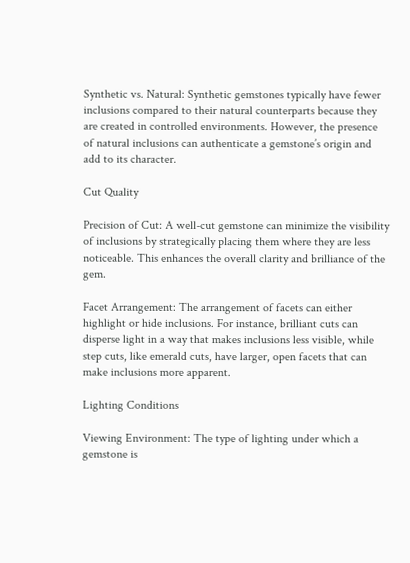Synthetic vs. Natural: Synthetic gemstones typically have fewer inclusions compared to their natural counterparts because they are created in controlled environments. However, the presence of natural inclusions can authenticate a gemstone’s origin and add to its character.

Cut Quality

Precision of Cut: A well-cut gemstone can minimize the visibility of inclusions by strategically placing them where they are less noticeable. This enhances the overall clarity and brilliance of the gem.

Facet Arrangement: The arrangement of facets can either highlight or hide inclusions. For instance, brilliant cuts can disperse light in a way that makes inclusions less visible, while step cuts, like emerald cuts, have larger, open facets that can make inclusions more apparent.

Lighting Conditions

Viewing Environment: The type of lighting under which a gemstone is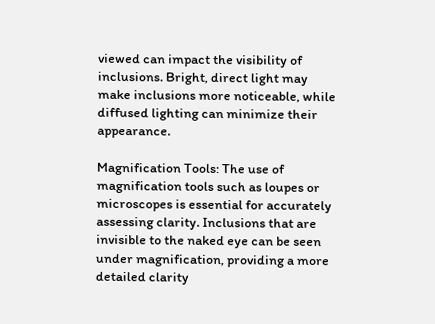viewed can impact the visibility of inclusions. Bright, direct light may make inclusions more noticeable, while diffused lighting can minimize their appearance.

Magnification Tools: The use of magnification tools such as loupes or microscopes is essential for accurately assessing clarity. Inclusions that are invisible to the naked eye can be seen under magnification, providing a more detailed clarity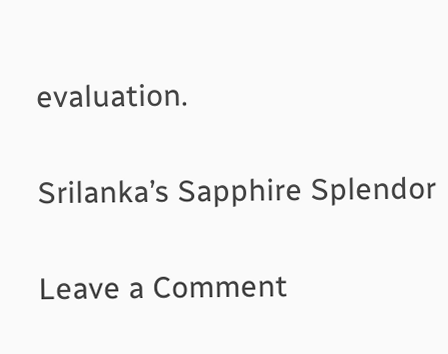evaluation.

Srilanka’s Sapphire Splendor

Leave a Comment